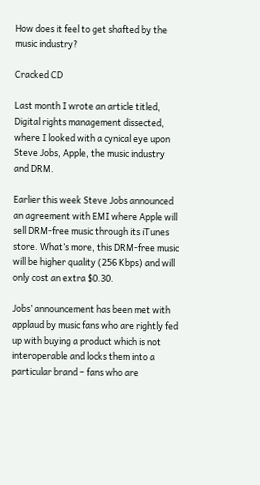How does it feel to get shafted by the music industry?

Cracked CD

Last month I wrote an article titled, Digital rights management dissected, where I looked with a cynical eye upon Steve Jobs, Apple, the music industry and DRM.

Earlier this week Steve Jobs announced an agreement with EMI where Apple will sell DRM-free music through its iTunes store. What’s more, this DRM-free music will be higher quality (256 Kbps) and will only cost an extra $0.30.

Jobs’ announcement has been met with applaud by music fans who are rightly fed up with buying a product which is not interoperable and locks them into a particular brand – fans who are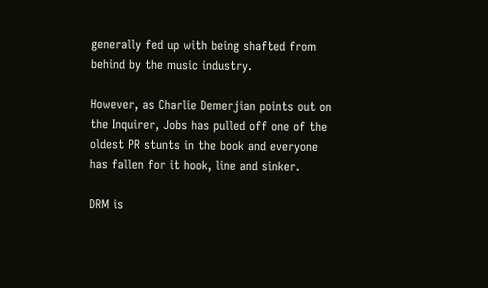generally fed up with being shafted from behind by the music industry.

However, as Charlie Demerjian points out on the Inquirer, Jobs has pulled off one of the oldest PR stunts in the book and everyone has fallen for it hook, line and sinker.

DRM is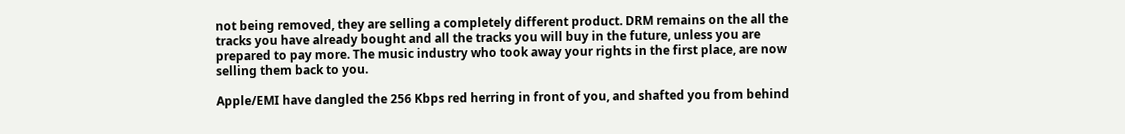not being removed, they are selling a completely different product. DRM remains on the all the tracks you have already bought and all the tracks you will buy in the future, unless you are prepared to pay more. The music industry who took away your rights in the first place, are now selling them back to you.

Apple/EMI have dangled the 256 Kbps red herring in front of you, and shafted you from behind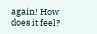again! How does it feel?